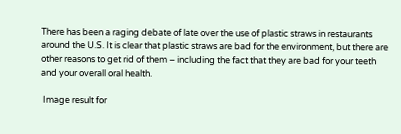There has been a raging debate of late over the use of plastic straws in restaurants around the U.S. It is clear that plastic straws are bad for the environment, but there are other reasons to get rid of them – including the fact that they are bad for your teeth and your overall oral health.

 Image result for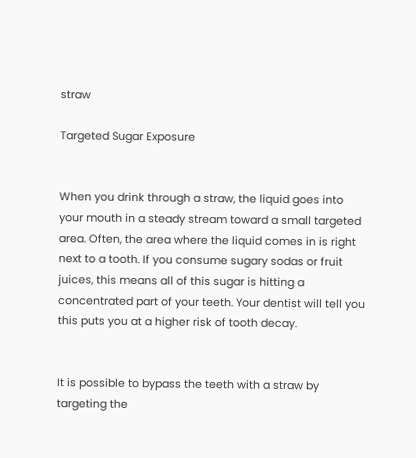straw

Targeted Sugar Exposure


When you drink through a straw, the liquid goes into your mouth in a steady stream toward a small targeted area. Often, the area where the liquid comes in is right next to a tooth. If you consume sugary sodas or fruit juices, this means all of this sugar is hitting a concentrated part of your teeth. Your dentist will tell you this puts you at a higher risk of tooth decay.


It is possible to bypass the teeth with a straw by targeting the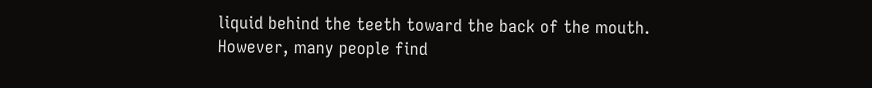liquid behind the teeth toward the back of the mouth. However, many people find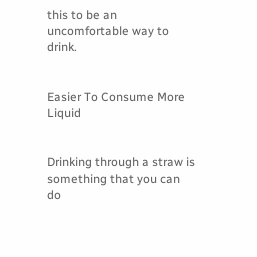this to be an uncomfortable way to drink.


Easier To Consume More Liquid


Drinking through a straw is something that you can do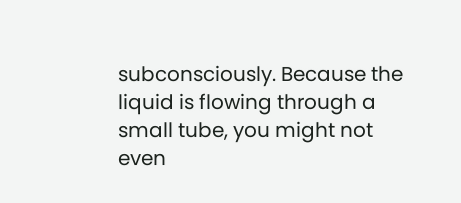subconsciously. Because the liquid is flowing through a small tube, you might not even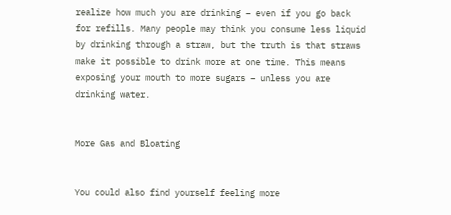realize how much you are drinking – even if you go back for refills. Many people may think you consume less liquid by drinking through a straw, but the truth is that straws make it possible to drink more at one time. This means exposing your mouth to more sugars – unless you are drinking water.


More Gas and Bloating


You could also find yourself feeling more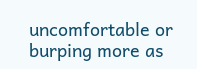uncomfortable or burping more as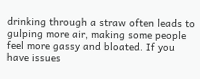drinking through a straw often leads to gulping more air, making some people feel more gassy and bloated. If you have issues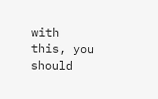with this, you should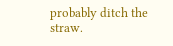probably ditch the straw.